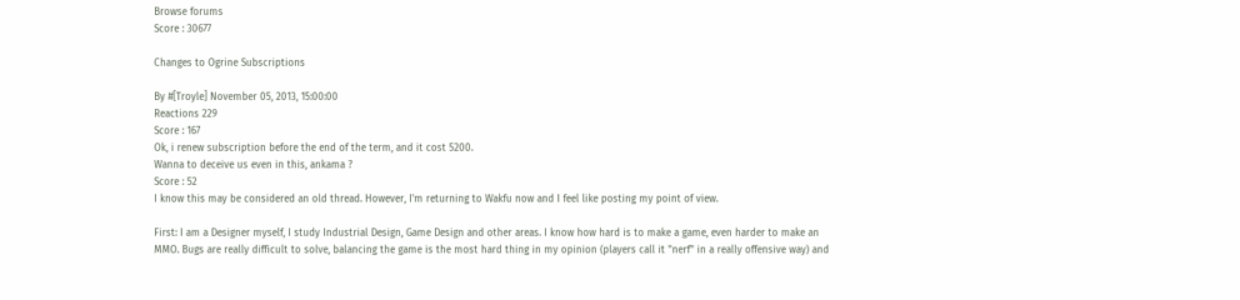Browse forums
Score : 30677

Changes to Ogrine Subscriptions

By #[Troyle] November 05, 2013, 15:00:00
Reactions 229
Score : 167
Ok, i renew subscription before the end of the term, and it cost 5200.
Wanna to deceive us even in this, ankama ?
Score : 52
I know this may be considered an old thread. However, I'm returning to Wakfu now and I feel like posting my point of view.

First: I am a Designer myself, I study Industrial Design, Game Design and other areas. I know how hard is to make a game, even harder to make an MMO. Bugs are really difficult to solve, balancing the game is the most hard thing in my opinion (players call it "nerf" in a really offensive way) and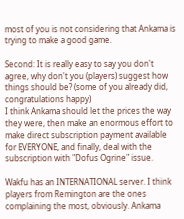most of you is not considering that Ankama is trying to make a good game.

Second: It is really easy to say you don't agree, why don't you (players) suggest how things should be? (some of you already did, congratulations happy)
I think Ankama should let the prices the way they were, then make an enormous effort to make direct subscription payment available for EVERYONE, and finally, deal with the subscription with "Dofus Ogrine" issue.

Wakfu has an INTERNATIONAL server. I think players from Remington are the ones complaining the most, obviously. Ankama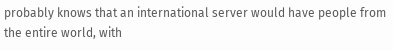probably knows that an international server would have people from the entire world, with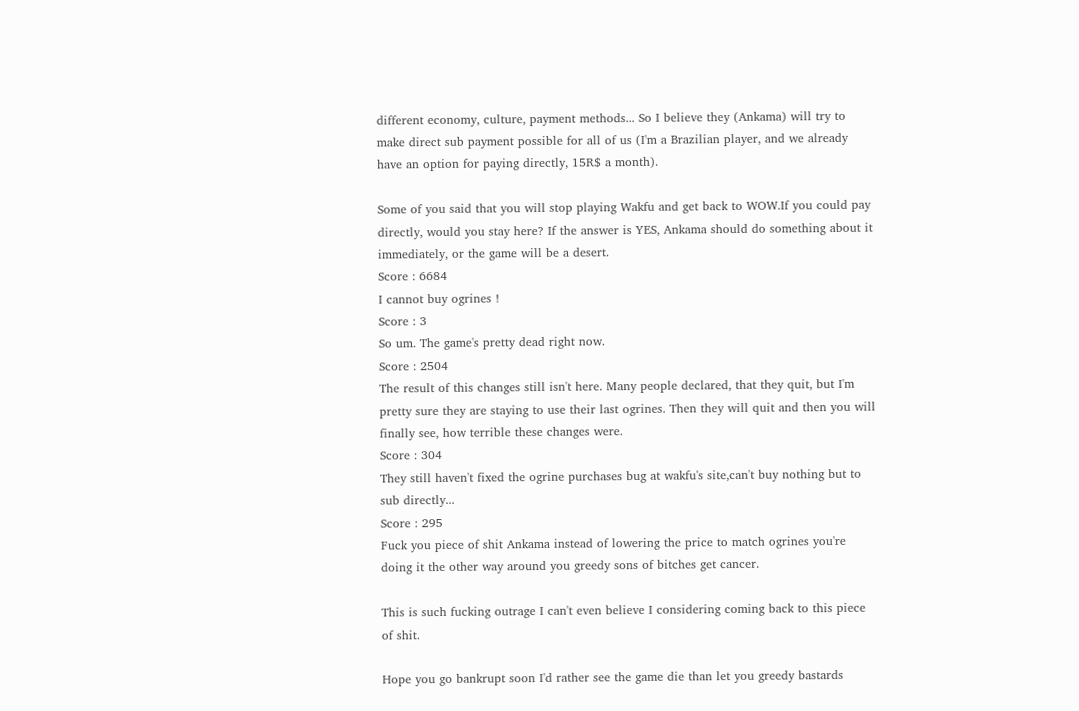different economy, culture, payment methods... So I believe they (Ankama) will try to make direct sub payment possible for all of us (I'm a Brazilian player, and we already have an option for paying directly, 15R$ a month).

Some of you said that you will stop playing Wakfu and get back to WOW.If you could pay directly, would you stay here? If the answer is YES, Ankama should do something about it immediately, or the game will be a desert.
Score : 6684
I cannot buy ogrines !
Score : 3
So um. The game's pretty dead right now.
Score : 2504
The result of this changes still isn't here. Many people declared, that they quit, but I'm pretty sure they are staying to use their last ogrines. Then they will quit and then you will finally see, how terrible these changes were.
Score : 304
They still haven't fixed the ogrine purchases bug at wakfu's site,can't buy nothing but to sub directly...
Score : 295
Fuck you piece of shit Ankama instead of lowering the price to match ogrines you're doing it the other way around you greedy sons of bitches get cancer.

This is such fucking outrage I can't even believe I considering coming back to this piece of shit.

Hope you go bankrupt soon I'd rather see the game die than let you greedy bastards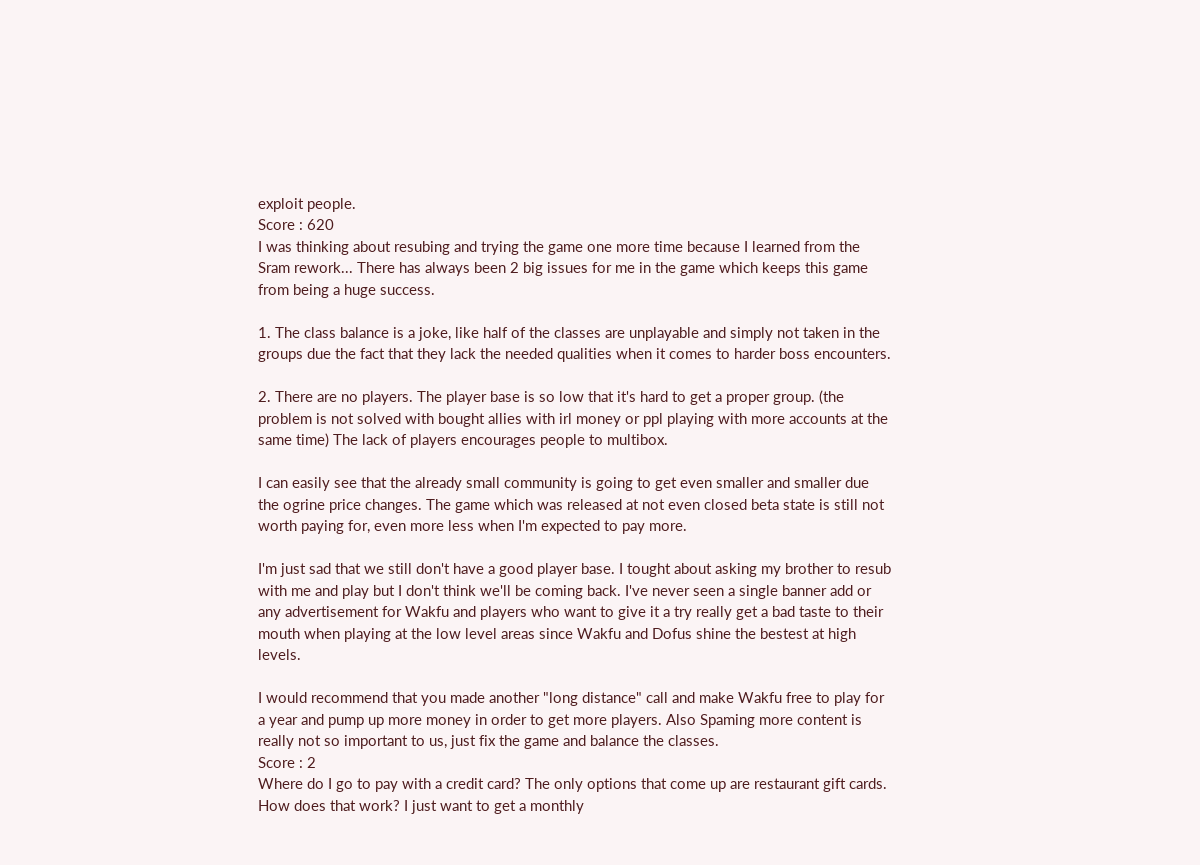exploit people.
Score : 620
I was thinking about resubing and trying the game one more time because I learned from the Sram rework... There has always been 2 big issues for me in the game which keeps this game from being a huge success.

1. The class balance is a joke, like half of the classes are unplayable and simply not taken in the groups due the fact that they lack the needed qualities when it comes to harder boss encounters.

2. There are no players. The player base is so low that it's hard to get a proper group. (the problem is not solved with bought allies with irl money or ppl playing with more accounts at the same time) The lack of players encourages people to multibox.

I can easily see that the already small community is going to get even smaller and smaller due the ogrine price changes. The game which was released at not even closed beta state is still not worth paying for, even more less when I'm expected to pay more.

I'm just sad that we still don't have a good player base. I tought about asking my brother to resub with me and play but I don't think we'll be coming back. I've never seen a single banner add or any advertisement for Wakfu and players who want to give it a try really get a bad taste to their mouth when playing at the low level areas since Wakfu and Dofus shine the bestest at high levels.

I would recommend that you made another "long distance" call and make Wakfu free to play for a year and pump up more money in order to get more players. Also Spaming more content is really not so important to us, just fix the game and balance the classes.
Score : 2
Where do I go to pay with a credit card? The only options that come up are restaurant gift cards. How does that work? I just want to get a monthly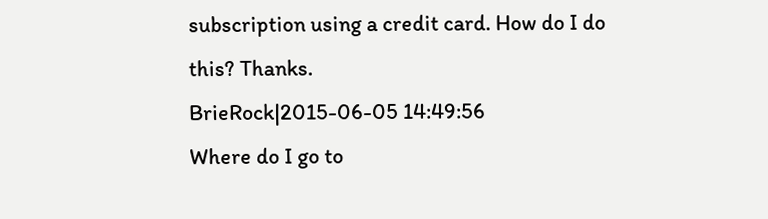subscription using a credit card. How do I do this? Thanks.
BrieRock|2015-06-05 14:49:56
Where do I go to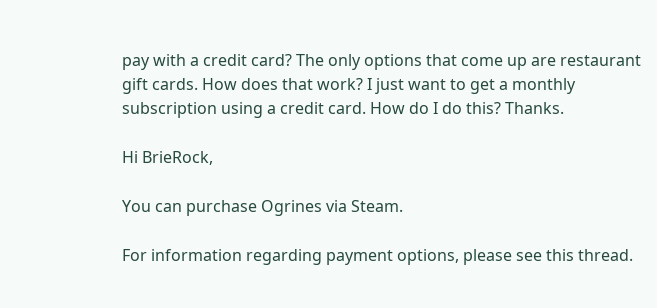pay with a credit card? The only options that come up are restaurant gift cards. How does that work? I just want to get a monthly subscription using a credit card. How do I do this? Thanks.

Hi BrieRock,

You can purchase Ogrines via Steam.

For information regarding payment options, please see this thread.